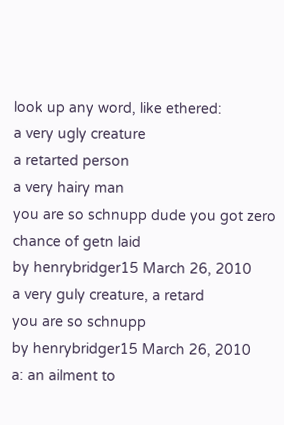look up any word, like ethered:
a very ugly creature
a retarted person
a very hairy man
you are so schnupp dude you got zero chance of getn laid
by henrybridger15 March 26, 2010
a very guly creature, a retard
you are so schnupp
by henrybridger15 March 26, 2010
a: an ailment to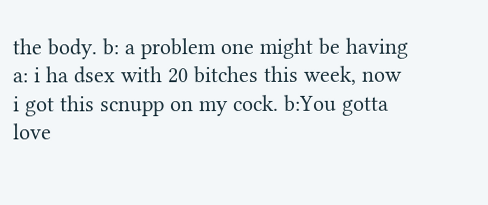the body. b: a problem one might be having
a: i ha dsex with 20 bitches this week, now i got this scnupp on my cock. b:You gotta love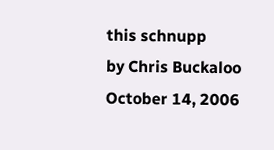this schnupp
by Chris Buckaloo October 14, 2006